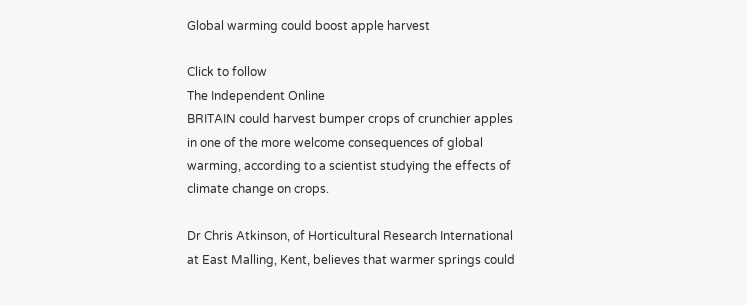Global warming could boost apple harvest

Click to follow
The Independent Online
BRITAIN could harvest bumper crops of crunchier apples in one of the more welcome consequences of global warming, according to a scientist studying the effects of climate change on crops.

Dr Chris Atkinson, of Horticultural Research International at East Malling, Kent, believes that warmer springs could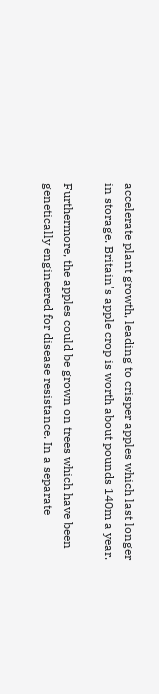accelerate plant growth, leading to crisper apples which last longer in storage. Britain's apple crop is worth about pounds 140m a year.

Furthermore, the apples could be grown on trees which have been genetically engineered for disease resistance. In a separate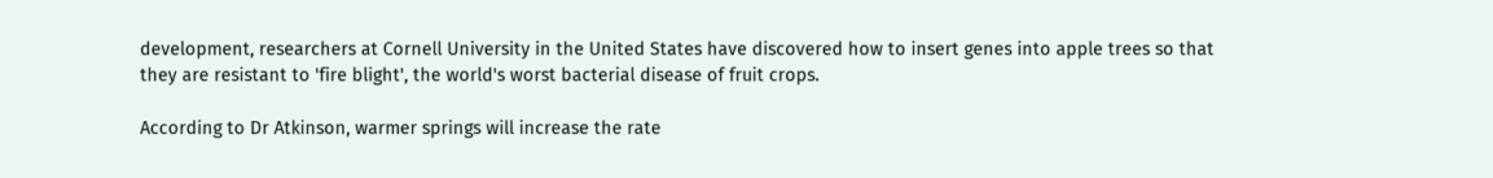development, researchers at Cornell University in the United States have discovered how to insert genes into apple trees so that they are resistant to 'fire blight', the world's worst bacterial disease of fruit crops.

According to Dr Atkinson, warmer springs will increase the rate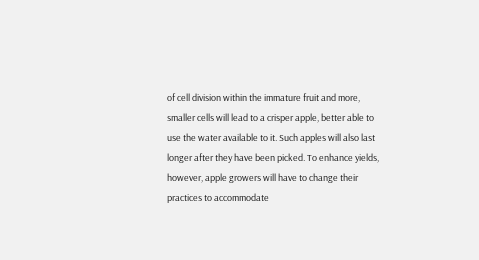of cell division within the immature fruit and more, smaller cells will lead to a crisper apple, better able to use the water available to it. Such apples will also last longer after they have been picked. To enhance yields, however, apple growers will have to change their practices to accommodate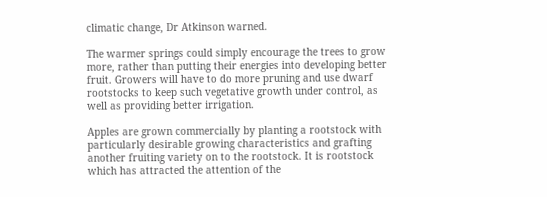climatic change, Dr Atkinson warned.

The warmer springs could simply encourage the trees to grow more, rather than putting their energies into developing better fruit. Growers will have to do more pruning and use dwarf rootstocks to keep such vegetative growth under control, as well as providing better irrigation.

Apples are grown commercially by planting a rootstock with particularly desirable growing characteristics and grafting another fruiting variety on to the rootstock. It is rootstock which has attracted the attention of the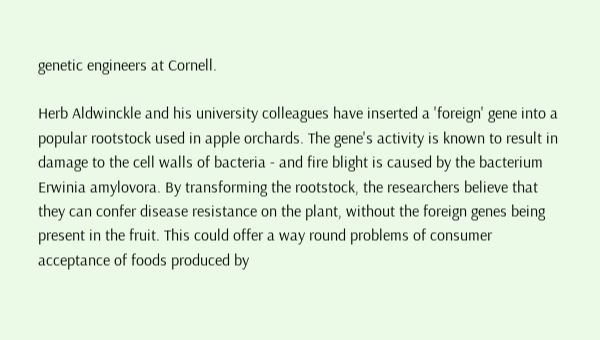genetic engineers at Cornell.

Herb Aldwinckle and his university colleagues have inserted a 'foreign' gene into a popular rootstock used in apple orchards. The gene's activity is known to result in damage to the cell walls of bacteria - and fire blight is caused by the bacterium Erwinia amylovora. By transforming the rootstock, the researchers believe that they can confer disease resistance on the plant, without the foreign genes being present in the fruit. This could offer a way round problems of consumer acceptance of foods produced by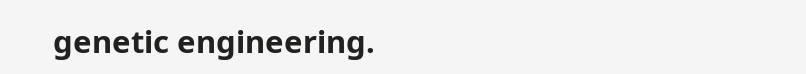genetic engineering.